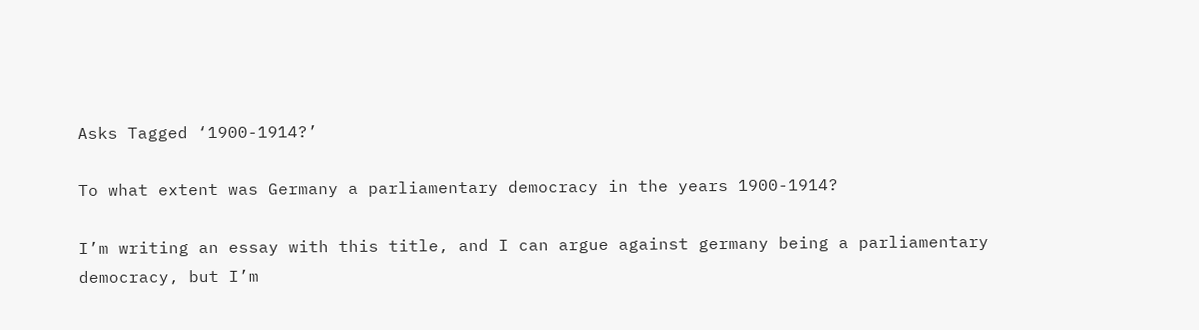Asks Tagged ‘1900-1914?’

To what extent was Germany a parliamentary democracy in the years 1900-1914?

I’m writing an essay with this title, and I can argue against germany being a parliamentary democracy, but I’m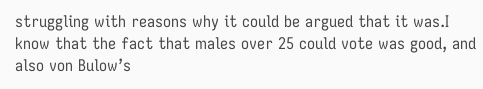struggling with reasons why it could be argued that it was.I know that the fact that males over 25 could vote was good, and also von Bulow’s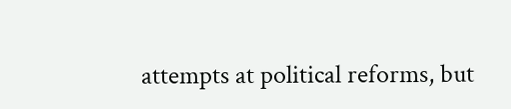attempts at political reforms, but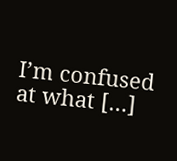I’m confused at what […]